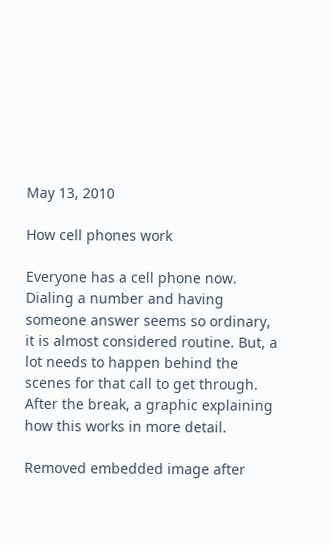May 13, 2010

How cell phones work

Everyone has a cell phone now. Dialing a number and having someone answer seems so ordinary, it is almost considered routine. But, a lot needs to happen behind the scenes for that call to get through. After the break, a graphic explaining how this works in more detail.

Removed embedded image after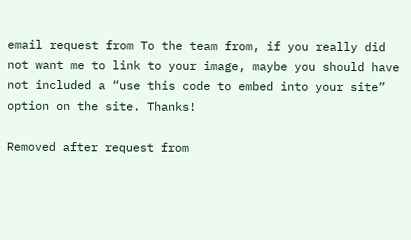email request from To the team from, if you really did not want me to link to your image, maybe you should have not included a “use this code to embed into your site” option on the site. Thanks!

Removed after request from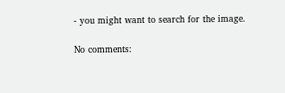- you might want to search for the image.

No comments: